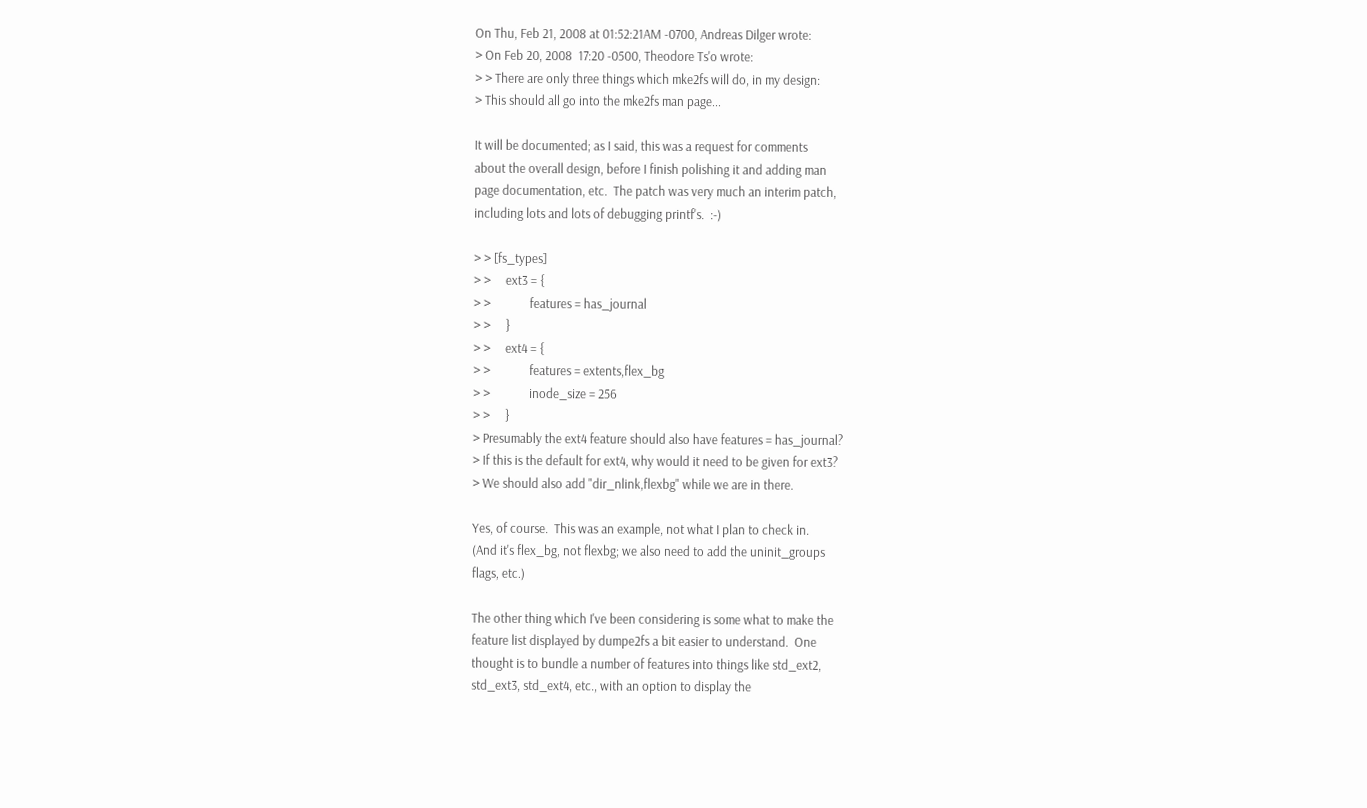On Thu, Feb 21, 2008 at 01:52:21AM -0700, Andreas Dilger wrote:
> On Feb 20, 2008  17:20 -0500, Theodore Ts'o wrote:
> > There are only three things which mke2fs will do, in my design:
> This should all go into the mke2fs man page...

It will be documented; as I said, this was a request for comments
about the overall design, before I finish polishing it and adding man
page documentation, etc.  The patch was very much an interim patch,
including lots and lots of debugging printf's.  :-)

> > [fs_types]
> >     ext3 = {
> >             features = has_journal
> >     }
> >     ext4 = {
> >             features = extents,flex_bg
> >             inode_size = 256
> >     }
> Presumably the ext4 feature should also have features = has_journal?
> If this is the default for ext4, why would it need to be given for ext3?
> We should also add "dir_nlink,flexbg" while we are in there.

Yes, of course.  This was an example, not what I plan to check in.
(And it's flex_bg, not flexbg; we also need to add the uninit_groups
flags, etc.)

The other thing which I've been considering is some what to make the
feature list displayed by dumpe2fs a bit easier to understand.  One
thought is to bundle a number of features into things like std_ext2,
std_ext3, std_ext4, etc., with an option to display the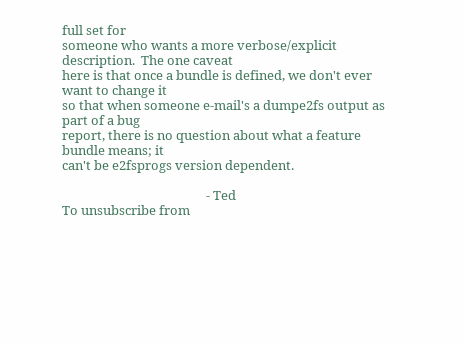full set for
someone who wants a more verbose/explicit description.  The one caveat
here is that once a bundle is defined, we don't ever want to change it
so that when someone e-mail's a dumpe2fs output as part of a bug
report, there is no question about what a feature bundle means; it
can't be e2fsprogs version dependent.

                                                - Ted
To unsubscribe from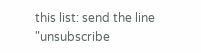this list: send the line "unsubscribe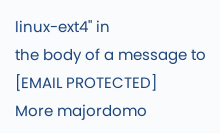linux-ext4" in
the body of a message to [EMAIL PROTECTED]
More majordomo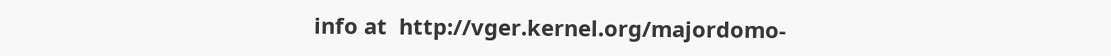info at  http://vger.kernel.org/majordomo-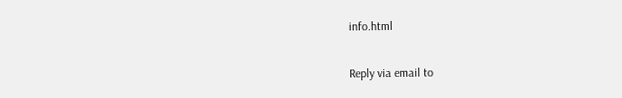info.html

Reply via email to